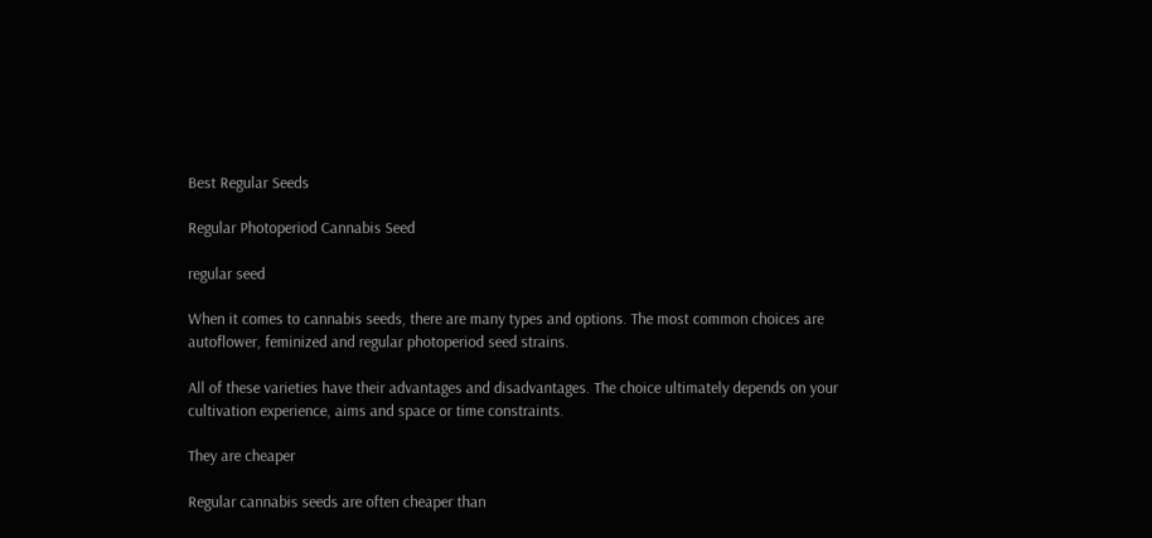Best Regular Seeds

Regular Photoperiod Cannabis Seed

regular seed

When it comes to cannabis seeds, there are many types and options. The most common choices are autoflower, feminized and regular photoperiod seed strains.

All of these varieties have their advantages and disadvantages. The choice ultimately depends on your cultivation experience, aims and space or time constraints.

They are cheaper

Regular cannabis seeds are often cheaper than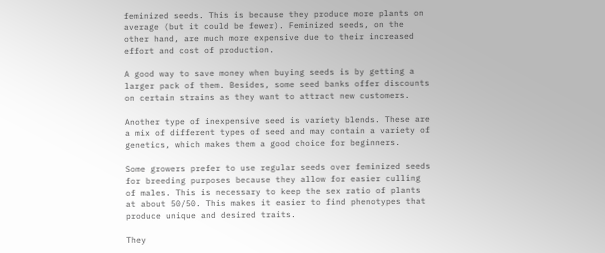feminized seeds. This is because they produce more plants on average (but it could be fewer). Feminized seeds, on the other hand, are much more expensive due to their increased effort and cost of production.

A good way to save money when buying seeds is by getting a larger pack of them. Besides, some seed banks offer discounts on certain strains as they want to attract new customers.

Another type of inexpensive seed is variety blends. These are a mix of different types of seed and may contain a variety of genetics, which makes them a good choice for beginners.

Some growers prefer to use regular seeds over feminized seeds for breeding purposes because they allow for easier culling of males. This is necessary to keep the sex ratio of plants at about 50/50. This makes it easier to find phenotypes that produce unique and desired traits.

They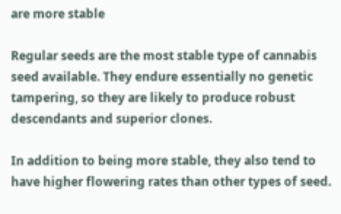are more stable

Regular seeds are the most stable type of cannabis seed available. They endure essentially no genetic tampering, so they are likely to produce robust descendants and superior clones.

In addition to being more stable, they also tend to have higher flowering rates than other types of seed.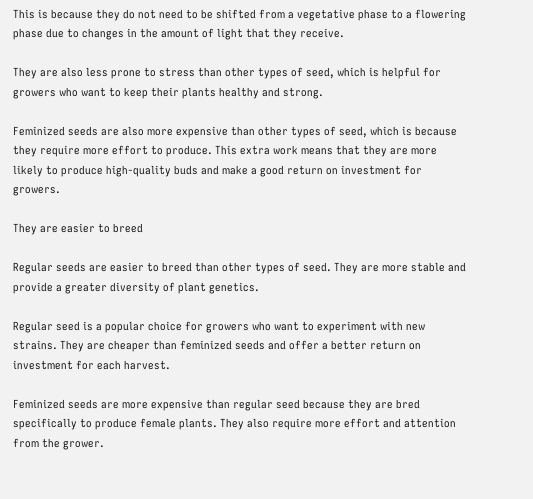This is because they do not need to be shifted from a vegetative phase to a flowering phase due to changes in the amount of light that they receive.

They are also less prone to stress than other types of seed, which is helpful for growers who want to keep their plants healthy and strong.

Feminized seeds are also more expensive than other types of seed, which is because they require more effort to produce. This extra work means that they are more likely to produce high-quality buds and make a good return on investment for growers.

They are easier to breed

Regular seeds are easier to breed than other types of seed. They are more stable and provide a greater diversity of plant genetics.

Regular seed is a popular choice for growers who want to experiment with new strains. They are cheaper than feminized seeds and offer a better return on investment for each harvest.

Feminized seeds are more expensive than regular seed because they are bred specifically to produce female plants. They also require more effort and attention from the grower.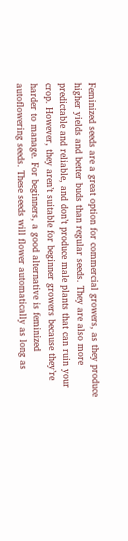Feminized seeds are a great option for commercial growers, as they produce higher yields and better buds than regular seeds. They are also more predictable and reliable, and don’t produce male plants that can ruin your crop. However, they aren’t suitable for beginner growers because they’re harder to manage. For beginners, a good alternative is feminized autoflowering seeds. These seeds will flower automatically as long as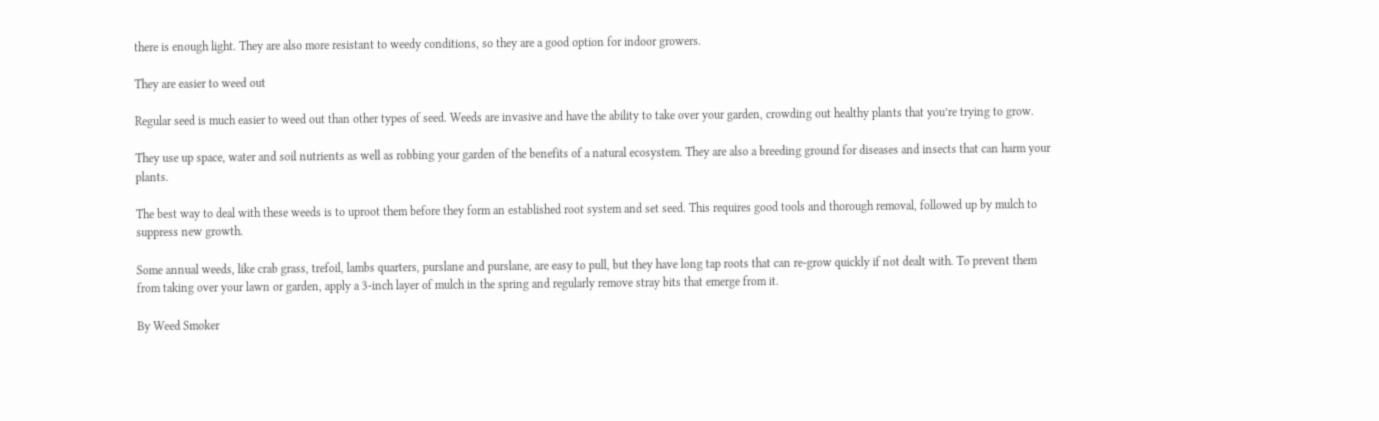there is enough light. They are also more resistant to weedy conditions, so they are a good option for indoor growers.

They are easier to weed out

Regular seed is much easier to weed out than other types of seed. Weeds are invasive and have the ability to take over your garden, crowding out healthy plants that you’re trying to grow.

They use up space, water and soil nutrients as well as robbing your garden of the benefits of a natural ecosystem. They are also a breeding ground for diseases and insects that can harm your plants.

The best way to deal with these weeds is to uproot them before they form an established root system and set seed. This requires good tools and thorough removal, followed up by mulch to suppress new growth.

Some annual weeds, like crab grass, trefoil, lambs quarters, purslane and purslane, are easy to pull, but they have long tap roots that can re-grow quickly if not dealt with. To prevent them from taking over your lawn or garden, apply a 3-inch layer of mulch in the spring and regularly remove stray bits that emerge from it.

By Weed Smoker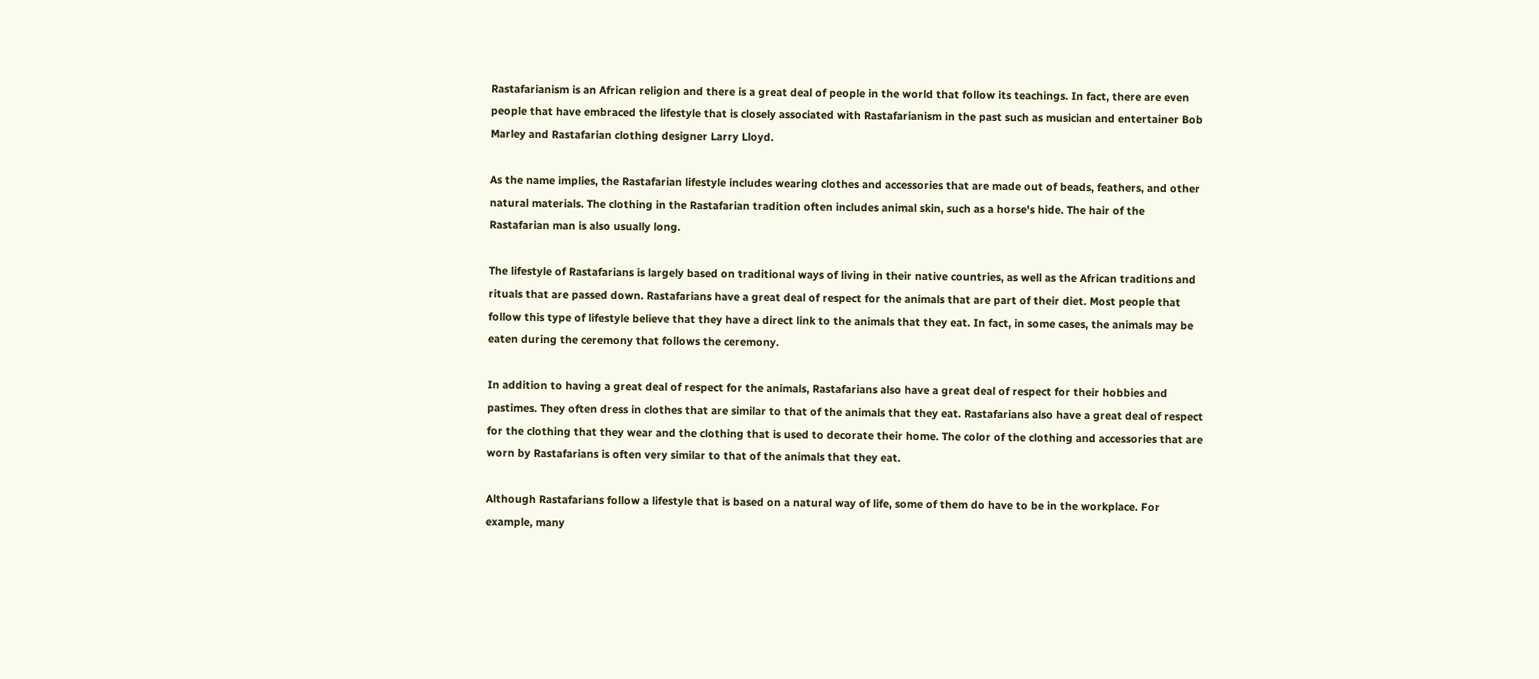Rastafarianism is an African religion and there is a great deal of people in the world that follow its teachings. In fact, there are even people that have embraced the lifestyle that is closely associated with Rastafarianism in the past such as musician and entertainer Bob Marley and Rastafarian clothing designer Larry Lloyd.

As the name implies, the Rastafarian lifestyle includes wearing clothes and accessories that are made out of beads, feathers, and other natural materials. The clothing in the Rastafarian tradition often includes animal skin, such as a horse's hide. The hair of the Rastafarian man is also usually long.

The lifestyle of Rastafarians is largely based on traditional ways of living in their native countries, as well as the African traditions and rituals that are passed down. Rastafarians have a great deal of respect for the animals that are part of their diet. Most people that follow this type of lifestyle believe that they have a direct link to the animals that they eat. In fact, in some cases, the animals may be eaten during the ceremony that follows the ceremony.

In addition to having a great deal of respect for the animals, Rastafarians also have a great deal of respect for their hobbies and pastimes. They often dress in clothes that are similar to that of the animals that they eat. Rastafarians also have a great deal of respect for the clothing that they wear and the clothing that is used to decorate their home. The color of the clothing and accessories that are worn by Rastafarians is often very similar to that of the animals that they eat.

Although Rastafarians follow a lifestyle that is based on a natural way of life, some of them do have to be in the workplace. For example, many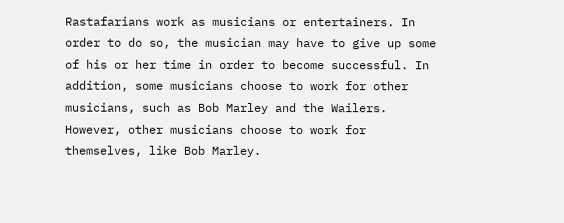Rastafarians work as musicians or entertainers. In order to do so, the musician may have to give up some of his or her time in order to become successful. In addition, some musicians choose to work for other musicians, such as Bob Marley and the Wailers. However, other musicians choose to work for themselves, like Bob Marley.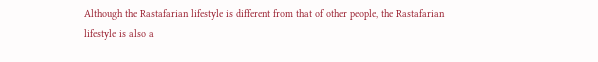Although the Rastafarian lifestyle is different from that of other people, the Rastafarian lifestyle is also a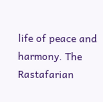life of peace and harmony. The Rastafarian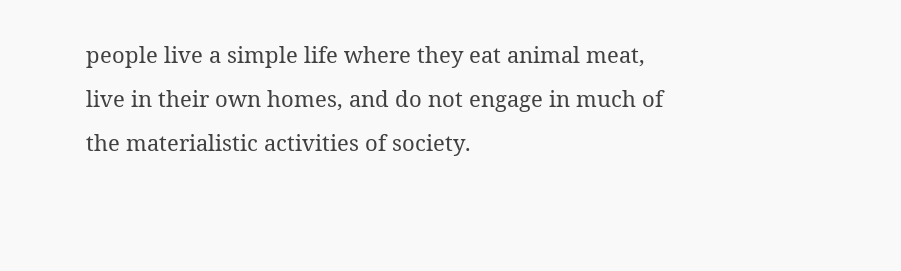people live a simple life where they eat animal meat, live in their own homes, and do not engage in much of the materialistic activities of society.